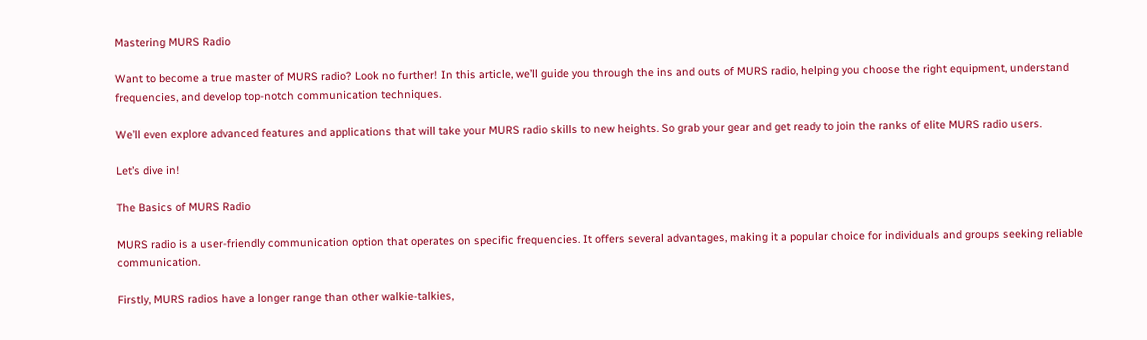Mastering MURS Radio

Want to become a true master of MURS radio? Look no further! In this article, we’ll guide you through the ins and outs of MURS radio, helping you choose the right equipment, understand frequencies, and develop top-notch communication techniques.

We’ll even explore advanced features and applications that will take your MURS radio skills to new heights. So grab your gear and get ready to join the ranks of elite MURS radio users.

Let’s dive in!

The Basics of MURS Radio

MURS radio is a user-friendly communication option that operates on specific frequencies. It offers several advantages, making it a popular choice for individuals and groups seeking reliable communication.

Firstly, MURS radios have a longer range than other walkie-talkies,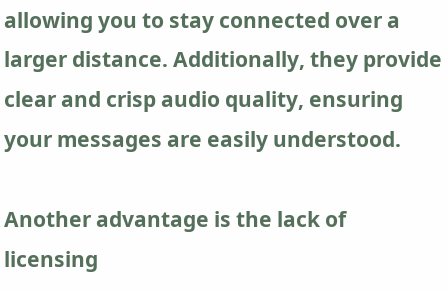allowing you to stay connected over a larger distance. Additionally, they provide clear and crisp audio quality, ensuring your messages are easily understood.

Another advantage is the lack of licensing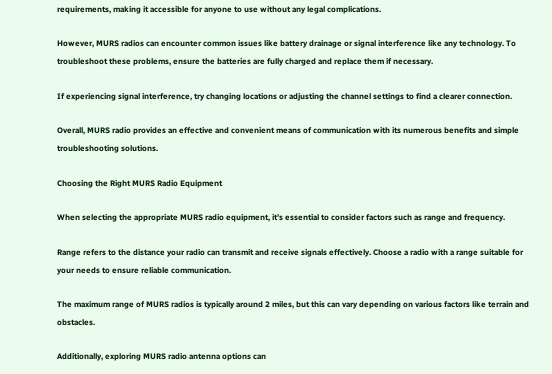requirements, making it accessible for anyone to use without any legal complications.

However, MURS radios can encounter common issues like battery drainage or signal interference like any technology. To troubleshoot these problems, ensure the batteries are fully charged and replace them if necessary.

If experiencing signal interference, try changing locations or adjusting the channel settings to find a clearer connection.

Overall, MURS radio provides an effective and convenient means of communication with its numerous benefits and simple troubleshooting solutions.

Choosing the Right MURS Radio Equipment

When selecting the appropriate MURS radio equipment, it’s essential to consider factors such as range and frequency.

Range refers to the distance your radio can transmit and receive signals effectively. Choose a radio with a range suitable for your needs to ensure reliable communication.

The maximum range of MURS radios is typically around 2 miles, but this can vary depending on various factors like terrain and obstacles.

Additionally, exploring MURS radio antenna options can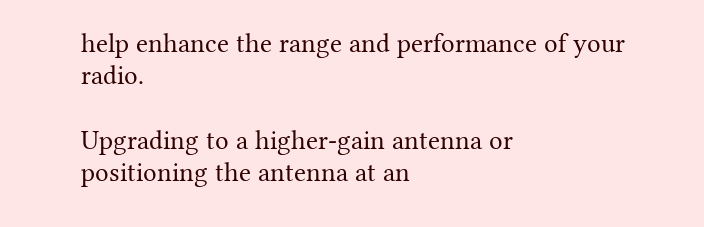help enhance the range and performance of your radio.

Upgrading to a higher-gain antenna or positioning the antenna at an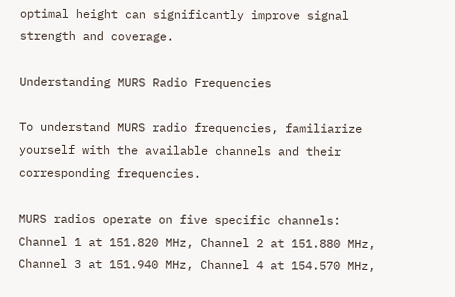optimal height can significantly improve signal strength and coverage.

Understanding MURS Radio Frequencies

To understand MURS radio frequencies, familiarize yourself with the available channels and their corresponding frequencies.

MURS radios operate on five specific channels: Channel 1 at 151.820 MHz, Channel 2 at 151.880 MHz, Channel 3 at 151.940 MHz, Channel 4 at 154.570 MHz,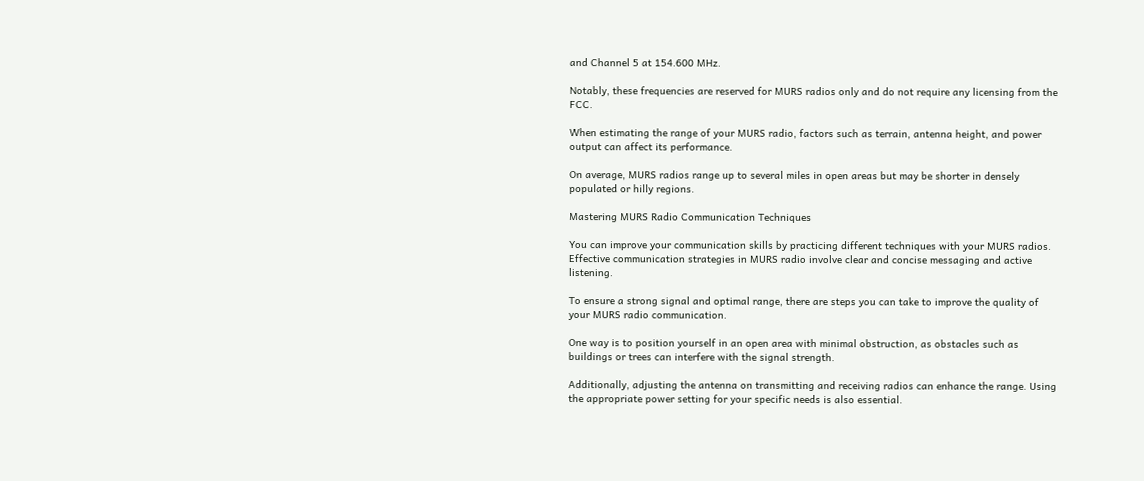and Channel 5 at 154.600 MHz.

Notably, these frequencies are reserved for MURS radios only and do not require any licensing from the FCC.

When estimating the range of your MURS radio, factors such as terrain, antenna height, and power output can affect its performance.

On average, MURS radios range up to several miles in open areas but may be shorter in densely populated or hilly regions.

Mastering MURS Radio Communication Techniques

You can improve your communication skills by practicing different techniques with your MURS radios. Effective communication strategies in MURS radio involve clear and concise messaging and active listening.

To ensure a strong signal and optimal range, there are steps you can take to improve the quality of your MURS radio communication.

One way is to position yourself in an open area with minimal obstruction, as obstacles such as buildings or trees can interfere with the signal strength.

Additionally, adjusting the antenna on transmitting and receiving radios can enhance the range. Using the appropriate power setting for your specific needs is also essential.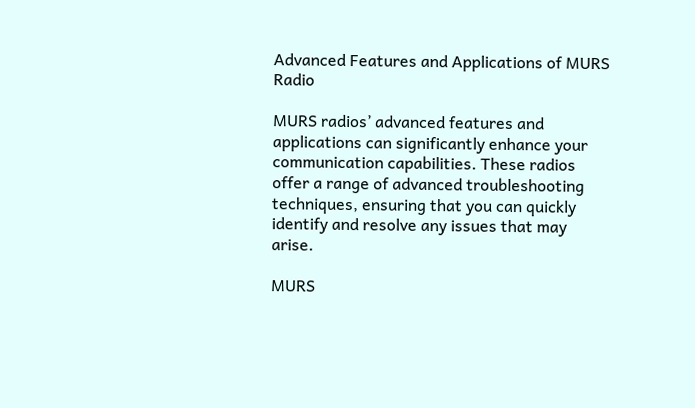Advanced Features and Applications of MURS Radio

MURS radios’ advanced features and applications can significantly enhance your communication capabilities. These radios offer a range of advanced troubleshooting techniques, ensuring that you can quickly identify and resolve any issues that may arise.

MURS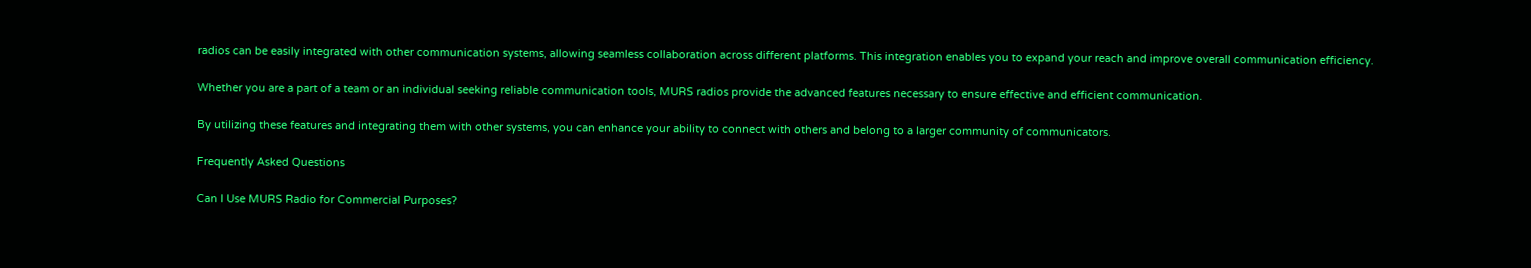radios can be easily integrated with other communication systems, allowing seamless collaboration across different platforms. This integration enables you to expand your reach and improve overall communication efficiency.

Whether you are a part of a team or an individual seeking reliable communication tools, MURS radios provide the advanced features necessary to ensure effective and efficient communication.

By utilizing these features and integrating them with other systems, you can enhance your ability to connect with others and belong to a larger community of communicators.

Frequently Asked Questions

Can I Use MURS Radio for Commercial Purposes?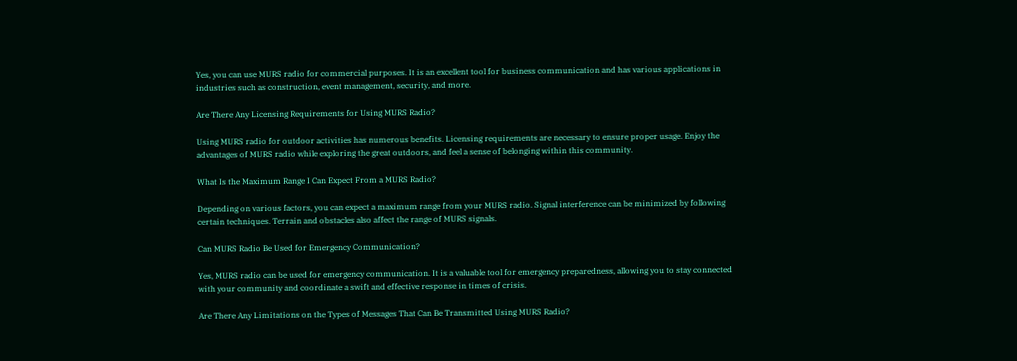Yes, you can use MURS radio for commercial purposes. It is an excellent tool for business communication and has various applications in industries such as construction, event management, security, and more.

Are There Any Licensing Requirements for Using MURS Radio?

Using MURS radio for outdoor activities has numerous benefits. Licensing requirements are necessary to ensure proper usage. Enjoy the advantages of MURS radio while exploring the great outdoors, and feel a sense of belonging within this community.

What Is the Maximum Range I Can Expect From a MURS Radio?

Depending on various factors, you can expect a maximum range from your MURS radio. Signal interference can be minimized by following certain techniques. Terrain and obstacles also affect the range of MURS signals.

Can MURS Radio Be Used for Emergency Communication?

Yes, MURS radio can be used for emergency communication. It is a valuable tool for emergency preparedness, allowing you to stay connected with your community and coordinate a swift and effective response in times of crisis.

Are There Any Limitations on the Types of Messages That Can Be Transmitted Using MURS Radio?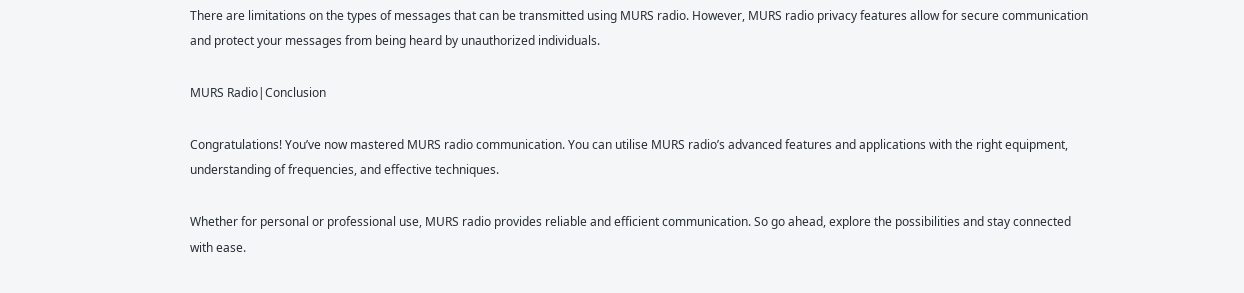There are limitations on the types of messages that can be transmitted using MURS radio. However, MURS radio privacy features allow for secure communication and protect your messages from being heard by unauthorized individuals.

MURS Radio|Conclusion

Congratulations! You’ve now mastered MURS radio communication. You can utilise MURS radio’s advanced features and applications with the right equipment, understanding of frequencies, and effective techniques.

Whether for personal or professional use, MURS radio provides reliable and efficient communication. So go ahead, explore the possibilities and stay connected with ease.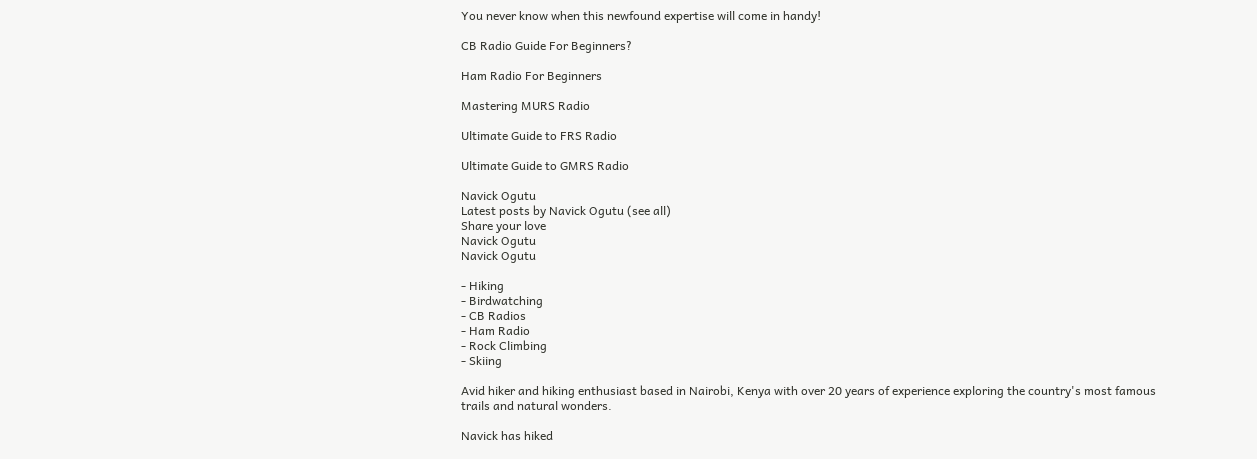You never know when this newfound expertise will come in handy!

CB Radio Guide For Beginners?

Ham Radio For Beginners

Mastering MURS Radio

Ultimate Guide to FRS Radio

Ultimate Guide to GMRS Radio

Navick Ogutu
Latest posts by Navick Ogutu (see all)
Share your love
Navick Ogutu
Navick Ogutu

- Hiking
- Birdwatching
- CB Radios
- Ham Radio
- Rock Climbing
- Skiing

Avid hiker and hiking enthusiast based in Nairobi, Kenya with over 20 years of experience exploring the country's most famous trails and natural wonders.

Navick has hiked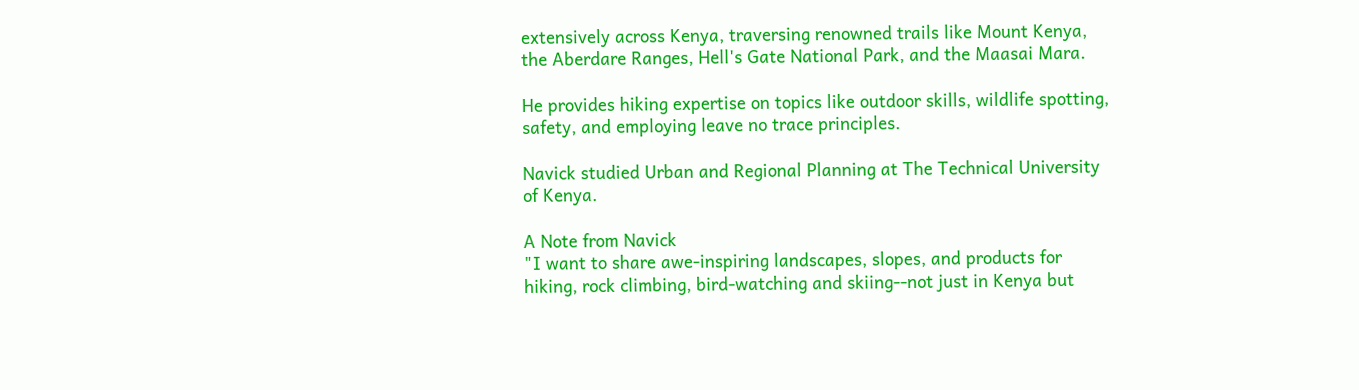extensively across Kenya, traversing renowned trails like Mount Kenya, the Aberdare Ranges, Hell's Gate National Park, and the Maasai Mara.

He provides hiking expertise on topics like outdoor skills, wildlife spotting, safety, and employing leave no trace principles.

Navick studied Urban and Regional Planning at The Technical University of Kenya.

A Note from Navick
"I want to share awe-inspiring landscapes, slopes, and products for hiking, rock climbing, bird-watching and skiing--not just in Kenya but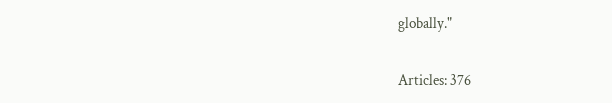globally."

Articles: 376